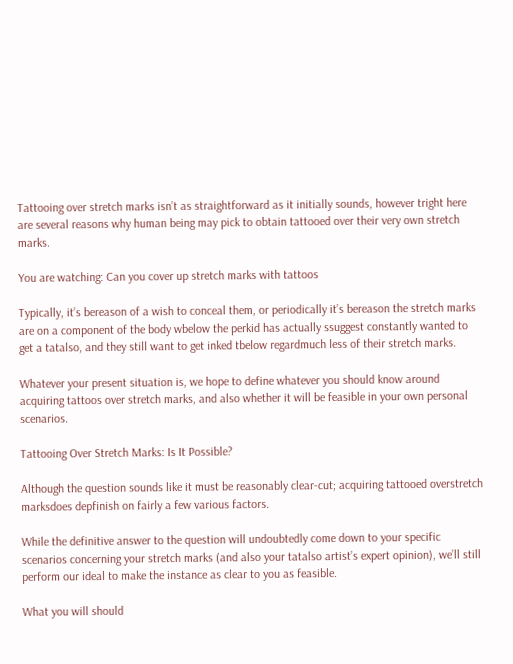Tattooing over stretch marks isn’t as straightforward as it initially sounds, however tright here are several reasons why human being may pick to obtain tattooed over their very own stretch marks.

You are watching: Can you cover up stretch marks with tattoos

Typically, it’s bereason of a wish to conceal them, or periodically it’s bereason the stretch marks are on a component of the body wbelow the perkid has actually ssuggest constantly wanted to get a tatalso, and they still want to get inked tbelow regardmuch less of their stretch marks.

Whatever your present situation is, we hope to define whatever you should know around acquiring tattoos over stretch marks, and also whether it will be feasible in your own personal scenarios.

Tattooing Over Stretch Marks: Is It Possible?

Although the question sounds like it must be reasonably clear-cut; acquiring tattooed overstretch marksdoes depfinish on fairly a few various factors.

While the definitive answer to the question will undoubtedly come down to your specific scenarios concerning your stretch marks (and also your tatalso artist’s expert opinion), we’ll still perform our ideal to make the instance as clear to you as feasible.

What you will should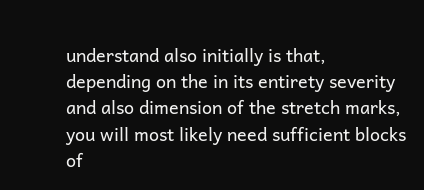understand also initially is that, depending on the in its entirety severity and also dimension of the stretch marks, you will most likely need sufficient blocks of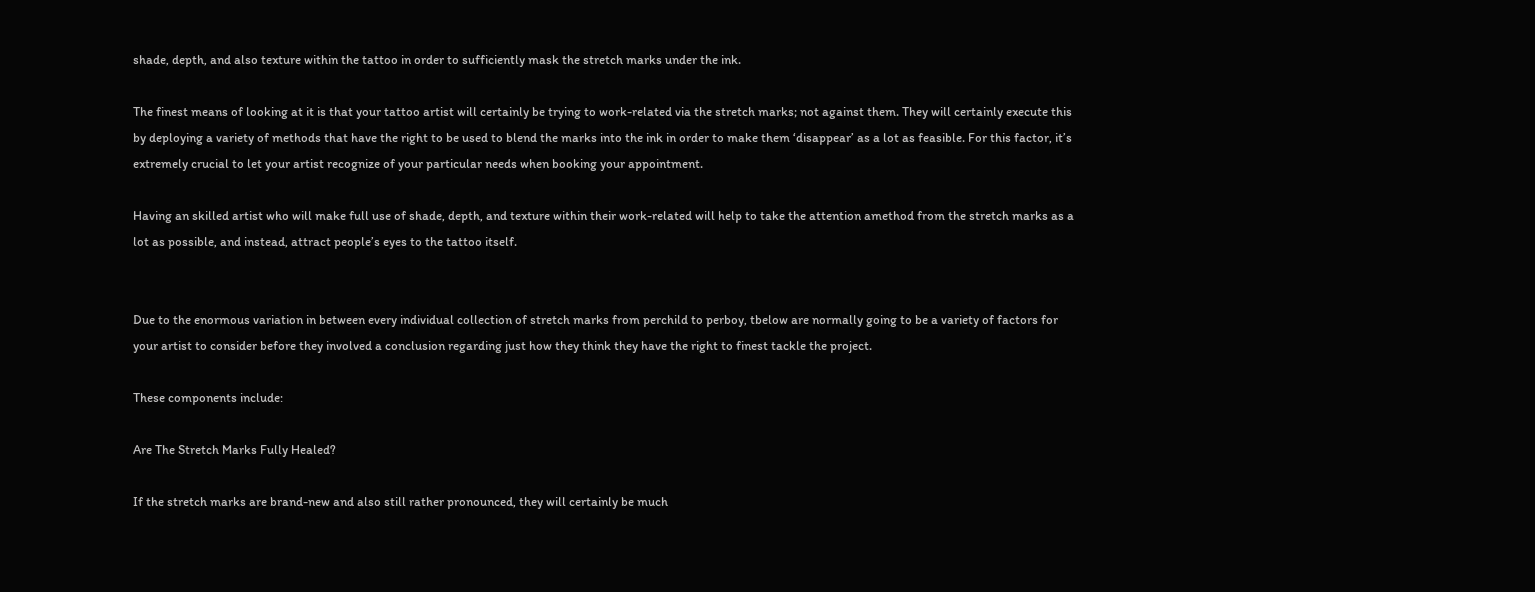shade, depth, and also texture within the tattoo in order to sufficiently mask the stretch marks under the ink.

The finest means of looking at it is that your tattoo artist will certainly be trying to work-related via the stretch marks; not against them. They will certainly execute this by deploying a variety of methods that have the right to be used to blend the marks into the ink in order to make them ‘disappear’ as a lot as feasible. For this factor, it’s extremely crucial to let your artist recognize of your particular needs when booking your appointment.

Having an skilled artist who will make full use of shade, depth, and texture within their work-related will help to take the attention amethod from the stretch marks as a lot as possible, and instead, attract people’s eyes to the tattoo itself.


Due to the enormous variation in between every individual collection of stretch marks from perchild to perboy, tbelow are normally going to be a variety of factors for your artist to consider before they involved a conclusion regarding just how they think they have the right to finest tackle the project.

These components include:

Are The Stretch Marks Fully Healed?

If the stretch marks are brand-new and also still rather pronounced, they will certainly be much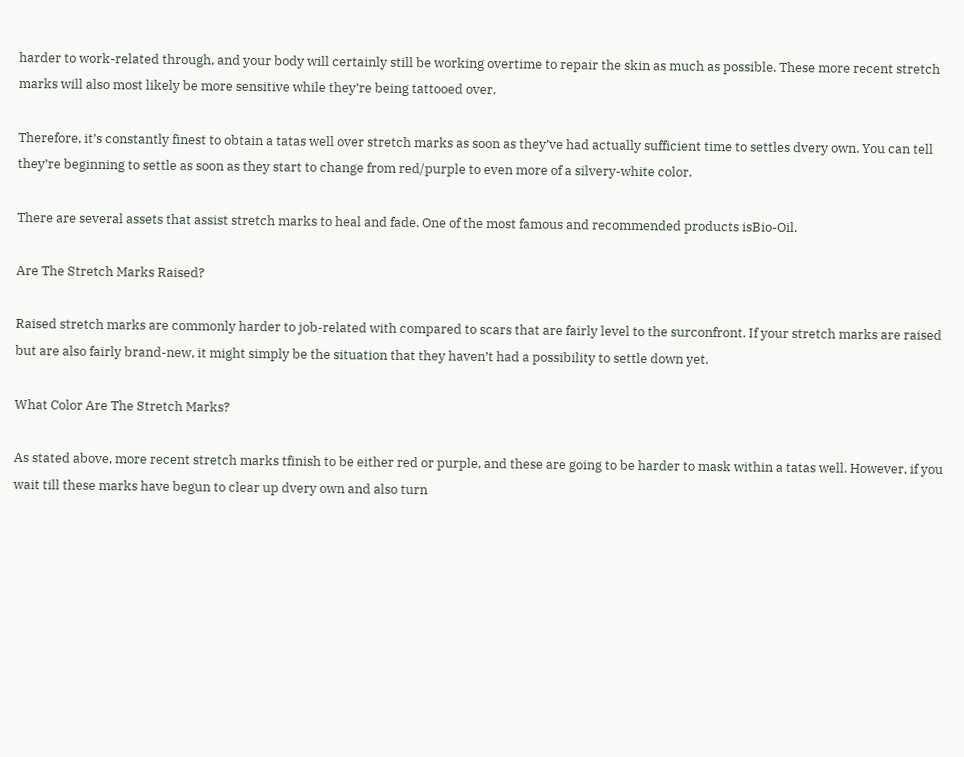harder to work-related through, and your body will certainly still be working overtime to repair the skin as much as possible. These more recent stretch marks will also most likely be more sensitive while they’re being tattooed over.

Therefore, it’s constantly finest to obtain a tatas well over stretch marks as soon as they’ve had actually sufficient time to settles dvery own. You can tell they’re beginning to settle as soon as they start to change from red/purple to even more of a silvery-white color.

There are several assets that assist stretch marks to heal and fade. One of the most famous and recommended products isBio-Oil.

Are The Stretch Marks Raised?

Raised stretch marks are commonly harder to job-related with compared to scars that are fairly level to the surconfront. If your stretch marks are raised but are also fairly brand-new, it might simply be the situation that they haven’t had a possibility to settle down yet.

What Color Are The Stretch Marks?

As stated above, more recent stretch marks tfinish to be either red or purple, and these are going to be harder to mask within a tatas well. However, if you wait till these marks have begun to clear up dvery own and also turn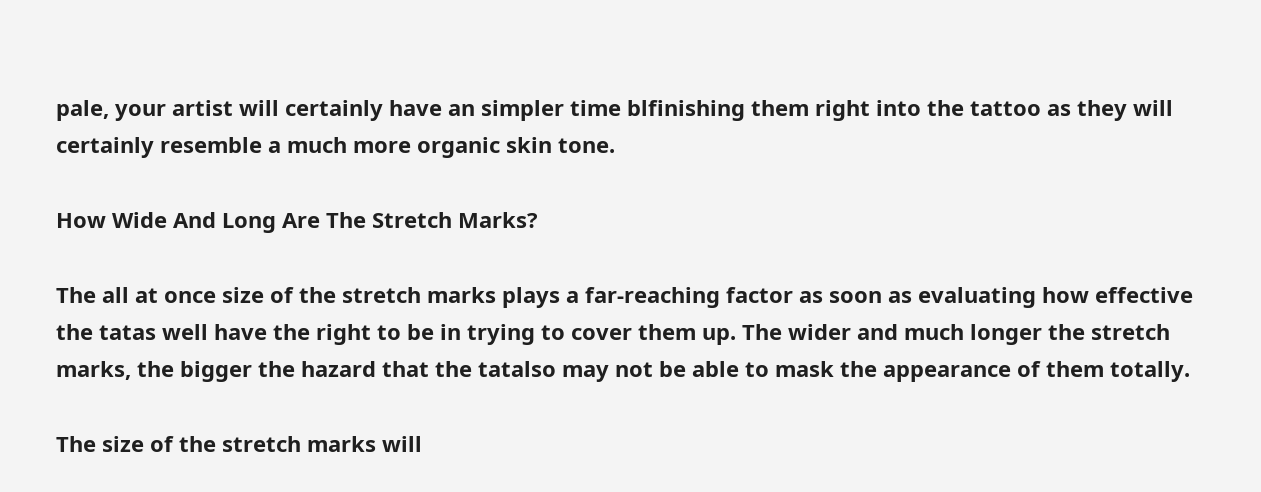pale, your artist will certainly have an simpler time blfinishing them right into the tattoo as they will certainly resemble a much more organic skin tone.

How Wide And Long Are The Stretch Marks?

The all at once size of the stretch marks plays a far-reaching factor as soon as evaluating how effective the tatas well have the right to be in trying to cover them up. The wider and much longer the stretch marks, the bigger the hazard that the tatalso may not be able to mask the appearance of them totally.

The size of the stretch marks will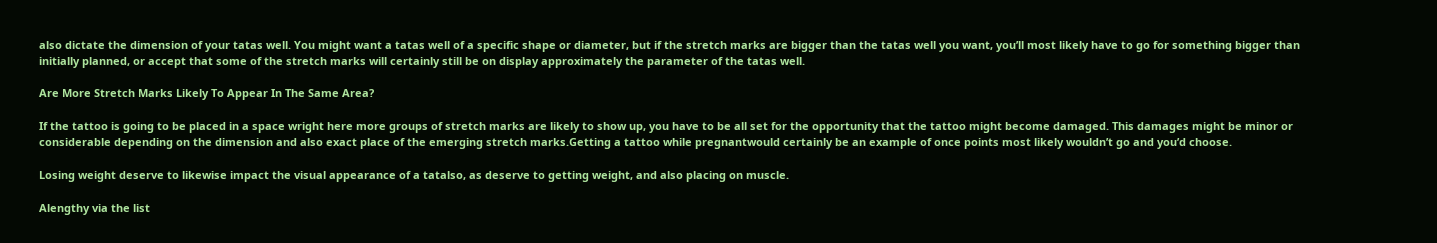also dictate the dimension of your tatas well. You might want a tatas well of a specific shape or diameter, but if the stretch marks are bigger than the tatas well you want, you’ll most likely have to go for something bigger than initially planned, or accept that some of the stretch marks will certainly still be on display approximately the parameter of the tatas well.

Are More Stretch Marks Likely To Appear In The Same Area?

If the tattoo is going to be placed in a space wright here more groups of stretch marks are likely to show up, you have to be all set for the opportunity that the tattoo might become damaged. This damages might be minor or considerable depending on the dimension and also exact place of the emerging stretch marks.Getting a tattoo while pregnantwould certainly be an example of once points most likely wouldn’t go and you’d choose.

Losing weight deserve to likewise impact the visual appearance of a tatalso, as deserve to getting weight, and also placing on muscle.

Alengthy via the list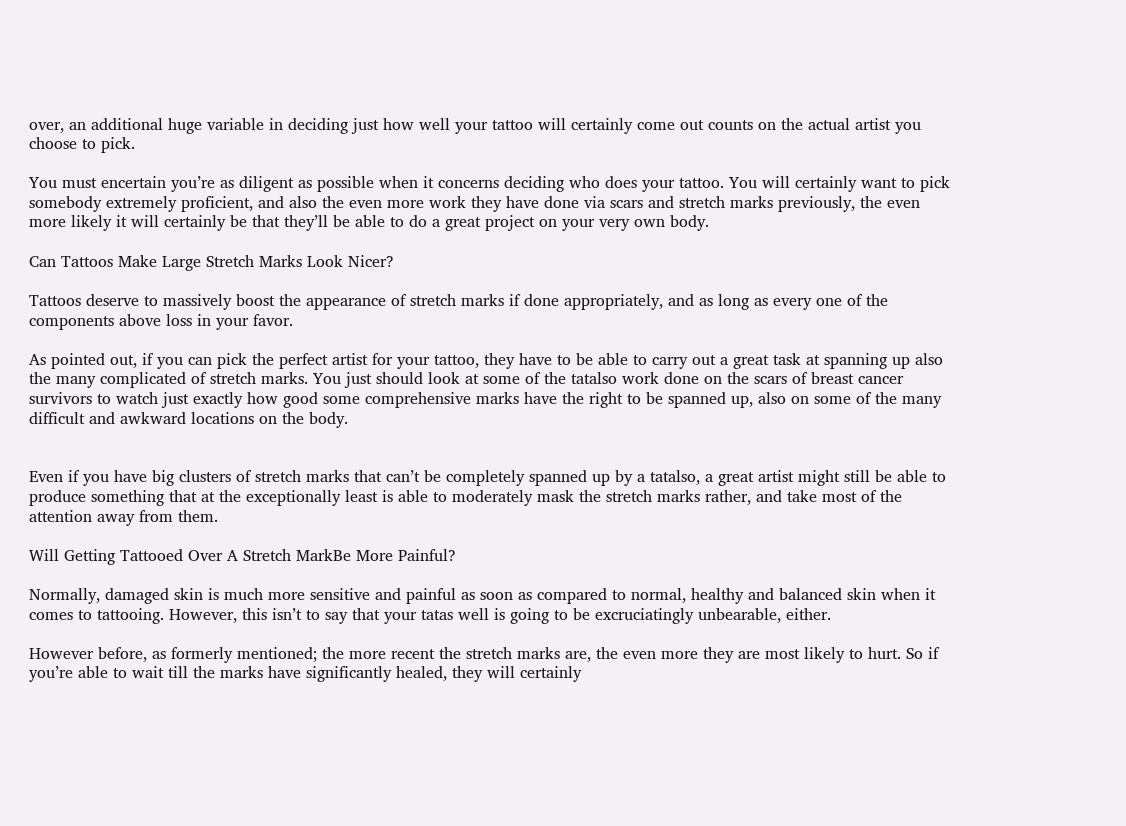over, an additional huge variable in deciding just how well your tattoo will certainly come out counts on the actual artist you choose to pick.

You must encertain you’re as diligent as possible when it concerns deciding who does your tattoo. You will certainly want to pick somebody extremely proficient, and also the even more work they have done via scars and stretch marks previously, the even more likely it will certainly be that they’ll be able to do a great project on your very own body.

Can Tattoos Make Large Stretch Marks Look Nicer?

Tattoos deserve to massively boost the appearance of stretch marks if done appropriately, and as long as every one of the components above loss in your favor.

As pointed out, if you can pick the perfect artist for your tattoo, they have to be able to carry out a great task at spanning up also the many complicated of stretch marks. You just should look at some of the tatalso work done on the scars of breast cancer survivors to watch just exactly how good some comprehensive marks have the right to be spanned up, also on some of the many difficult and awkward locations on the body.


Even if you have big clusters of stretch marks that can’t be completely spanned up by a tatalso, a great artist might still be able to produce something that at the exceptionally least is able to moderately mask the stretch marks rather, and take most of the attention away from them.

Will Getting Tattooed Over A Stretch MarkBe More Painful?

Normally, damaged skin is much more sensitive and painful as soon as compared to normal, healthy and balanced skin when it comes to tattooing. However, this isn’t to say that your tatas well is going to be excruciatingly unbearable, either.

However before, as formerly mentioned; the more recent the stretch marks are, the even more they are most likely to hurt. So if you’re able to wait till the marks have significantly healed, they will certainly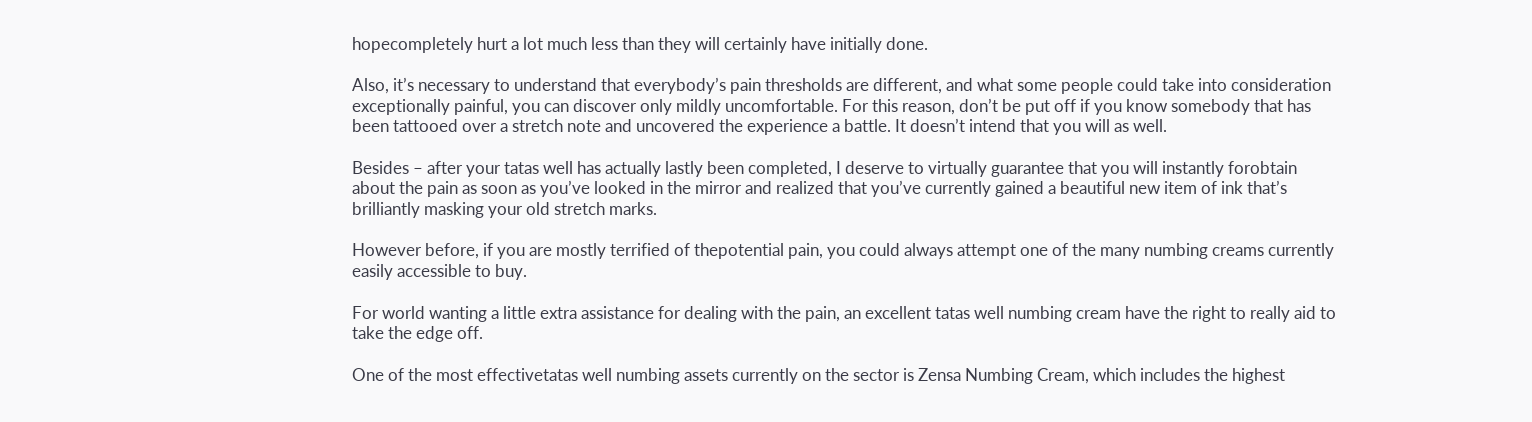hopecompletely hurt a lot much less than they will certainly have initially done.

Also, it’s necessary to understand that everybody’s pain thresholds are different, and what some people could take into consideration exceptionally painful, you can discover only mildly uncomfortable. For this reason, don’t be put off if you know somebody that has been tattooed over a stretch note and uncovered the experience a battle. It doesn’t intend that you will as well.

Besides – after your tatas well has actually lastly been completed, I deserve to virtually guarantee that you will instantly forobtain about the pain as soon as you’ve looked in the mirror and realized that you’ve currently gained a beautiful new item of ink that’s brilliantly masking your old stretch marks.

However before, if you are mostly terrified of thepotential pain, you could always attempt one of the many numbing creams currently easily accessible to buy.

For world wanting a little extra assistance for dealing with the pain, an excellent tatas well numbing cream have the right to really aid to take the edge off.

One of the most effectivetatas well numbing assets currently on the sector is Zensa Numbing Cream, which includes the highest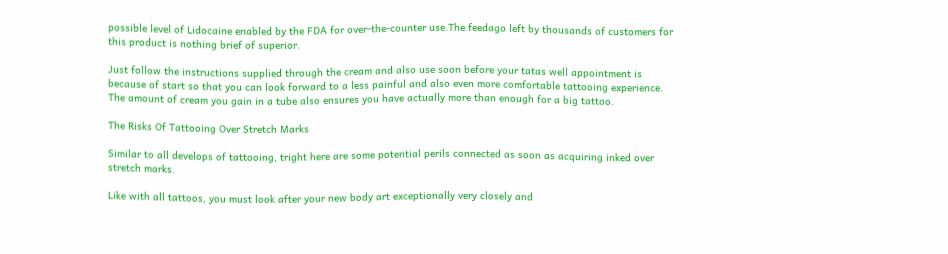possible level of Lidocaine enabled by the FDA for over-the-counter use.The feedago left by thousands of customers for this product is nothing brief of superior.

Just follow the instructions supplied through the cream and also use soon before your tatas well appointment is because of start so that you can look forward to a less painful and also even more comfortable tattooing experience. The amount of cream you gain in a tube also ensures you have actually more than enough for a big tattoo.

The Risks Of Tattooing Over Stretch Marks

Similar to all develops of tattooing, tright here are some potential perils connected as soon as acquiring inked over stretch marks.

Like with all tattoos, you must look after your new body art exceptionally very closely and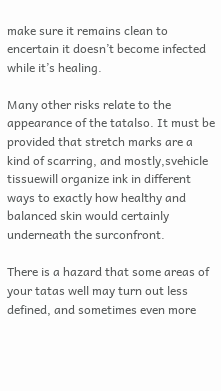make sure it remains clean to encertain it doesn’t become infected while it’s healing.

Many other risks relate to the appearance of the tatalso. It must be provided that stretch marks are a kind of scarring, and mostly,svehicle tissuewill organize ink in different ways to exactly how healthy and balanced skin would certainly underneath the surconfront.

There is a hazard that some areas of your tatas well may turn out less defined, and sometimes even more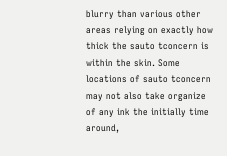blurry than various other areas relying on exactly how thick the sauto tconcern is within the skin. Some locations of sauto tconcern may not also take organize of any ink the initially time around,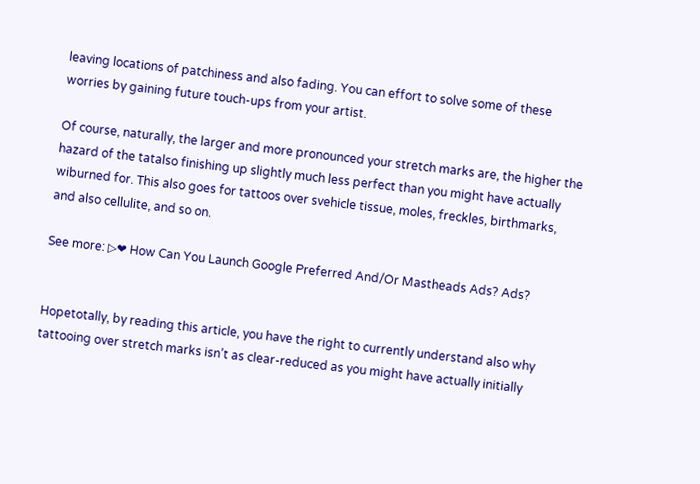leaving locations of patchiness and also fading. You can effort to solve some of these worries by gaining future touch-ups from your artist.

Of course, naturally, the larger and more pronounced your stretch marks are, the higher the hazard of the tatalso finishing up slightly much less perfect than you might have actually wiburned for. This also goes for tattoos over svehicle tissue, moles, freckles, birthmarks, and also cellulite, and so on.

See more: ▷❤ How Can You Launch Google Preferred And/Or Mastheads Ads? Ads?


Hopetotally, by reading this article, you have the right to currently understand also why tattooing over stretch marks isn’t as clear-reduced as you might have actually initially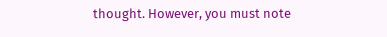thought. However, you must note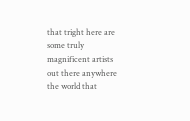that tright here are some truly magnificent artists out there anywhere the world that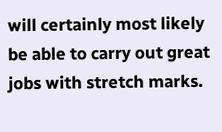will certainly most likely be able to carry out great jobs with stretch marks.